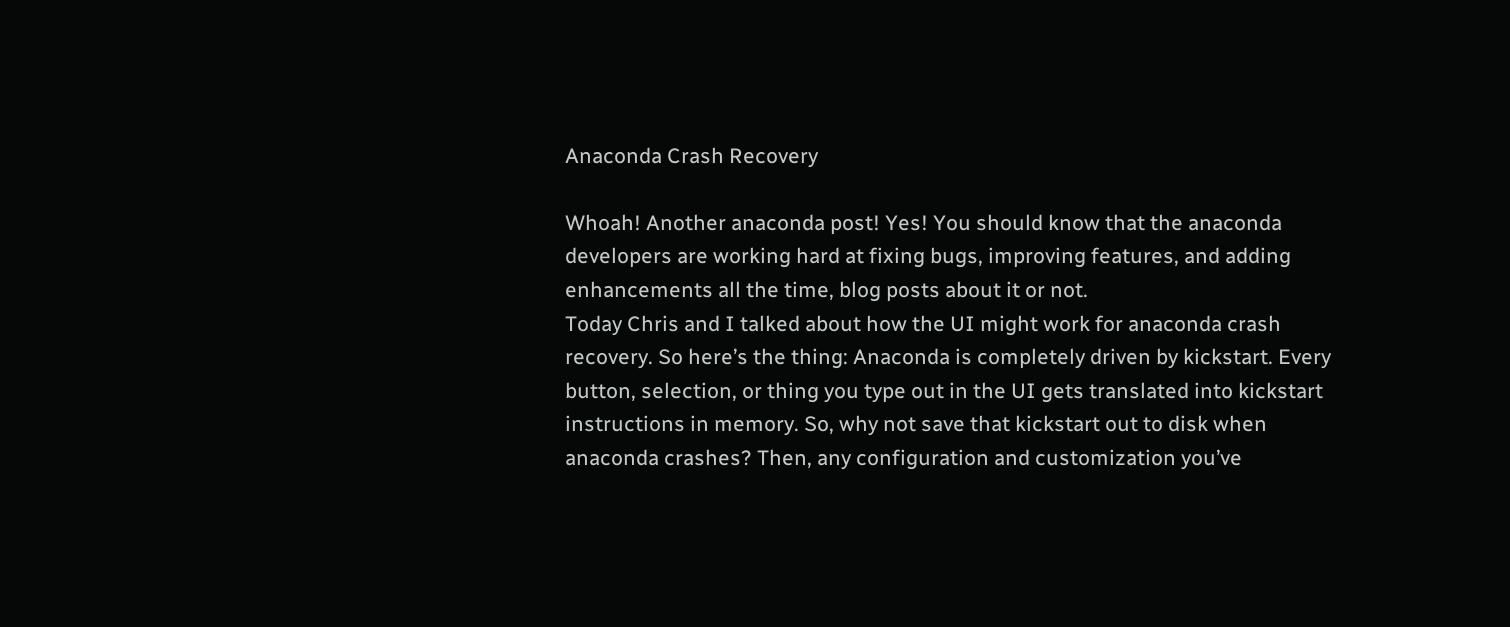Anaconda Crash Recovery

Whoah! Another anaconda post! Yes! You should know that the anaconda developers are working hard at fixing bugs, improving features, and adding enhancements all the time, blog posts about it or not.
Today Chris and I talked about how the UI might work for anaconda crash recovery. So here’s the thing: Anaconda is completely driven by kickstart. Every button, selection, or thing you type out in the UI gets translated into kickstart instructions in memory. So, why not save that kickstart out to disk when anaconda crashes? Then, any configuration and customization you’ve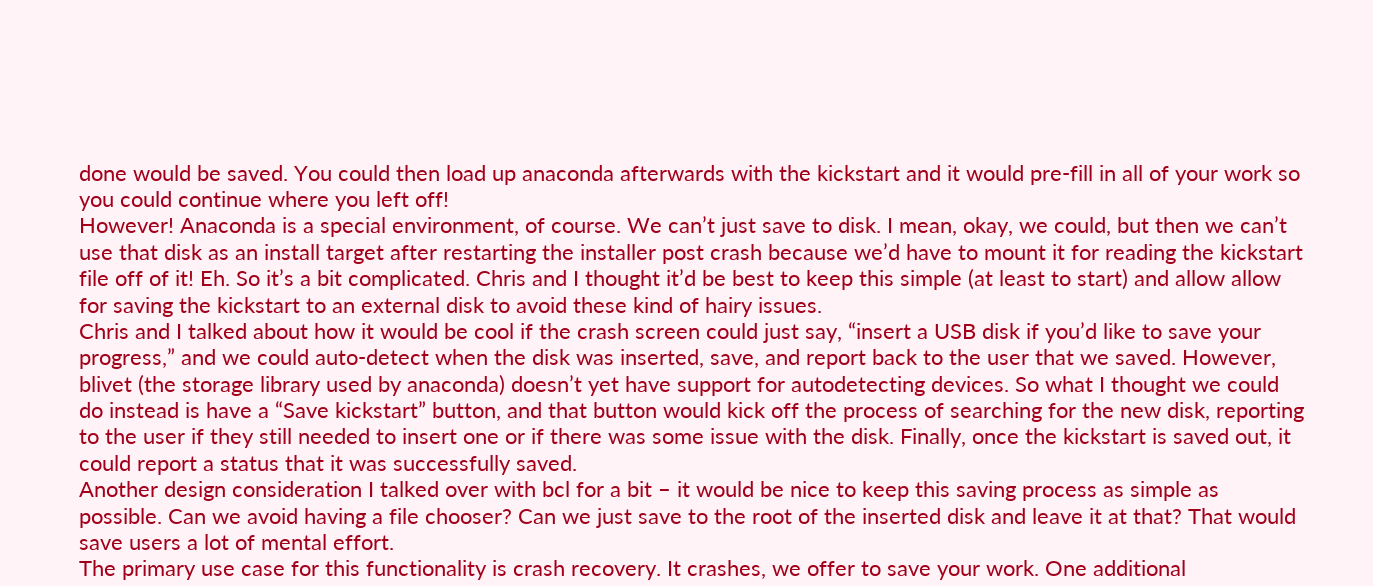done would be saved. You could then load up anaconda afterwards with the kickstart and it would pre-fill in all of your work so you could continue where you left off!
However! Anaconda is a special environment, of course. We can’t just save to disk. I mean, okay, we could, but then we can’t use that disk as an install target after restarting the installer post crash because we’d have to mount it for reading the kickstart file off of it! Eh. So it’s a bit complicated. Chris and I thought it’d be best to keep this simple (at least to start) and allow allow for saving the kickstart to an external disk to avoid these kind of hairy issues.
Chris and I talked about how it would be cool if the crash screen could just say, “insert a USB disk if you’d like to save your progress,” and we could auto-detect when the disk was inserted, save, and report back to the user that we saved. However, blivet (the storage library used by anaconda) doesn’t yet have support for autodetecting devices. So what I thought we could do instead is have a “Save kickstart” button, and that button would kick off the process of searching for the new disk, reporting to the user if they still needed to insert one or if there was some issue with the disk. Finally, once the kickstart is saved out, it could report a status that it was successfully saved.
Another design consideration I talked over with bcl for a bit – it would be nice to keep this saving process as simple as possible. Can we avoid having a file chooser? Can we just save to the root of the inserted disk and leave it at that? That would save users a lot of mental effort.
The primary use case for this functionality is crash recovery. It crashes, we offer to save your work. One additional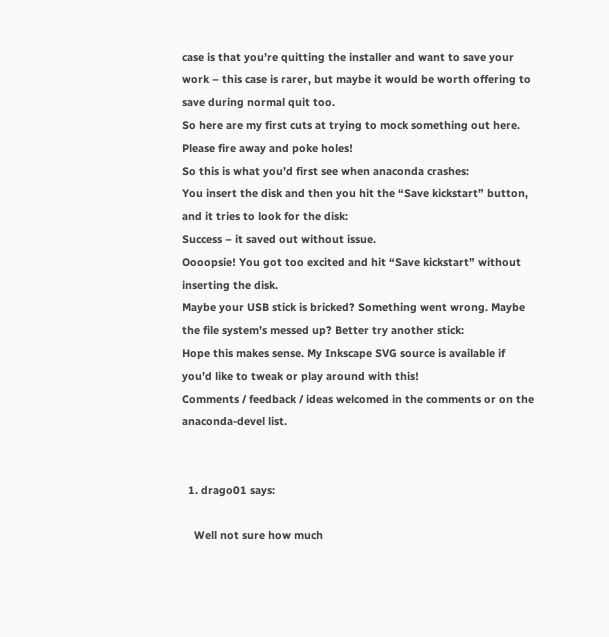case is that you’re quitting the installer and want to save your work – this case is rarer, but maybe it would be worth offering to save during normal quit too.
So here are my first cuts at trying to mock something out here. Please fire away and poke holes!
So this is what you’d first see when anaconda crashes:
You insert the disk and then you hit the “Save kickstart” button, and it tries to look for the disk:
Success – it saved out without issue.
Oooopsie! You got too excited and hit “Save kickstart” without inserting the disk.
Maybe your USB stick is bricked? Something went wrong. Maybe the file system’s messed up? Better try another stick:
Hope this makes sense. My Inkscape SVG source is available if you’d like to tweak or play around with this!
Comments / feedback / ideas welcomed in the comments or on the anaconda-devel list.


  1. drago01 says:

    Well not sure how much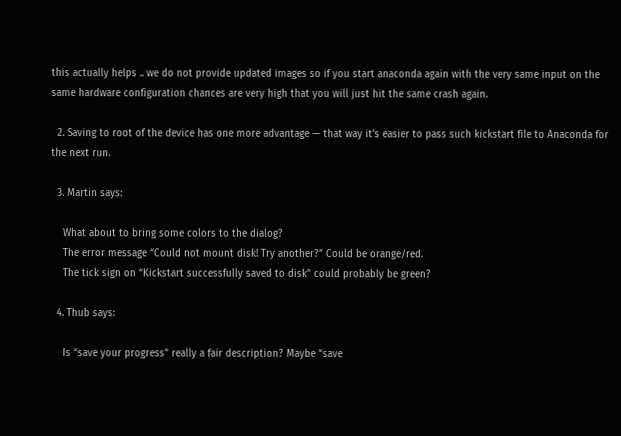this actually helps .. we do not provide updated images so if you start anaconda again with the very same input on the same hardware configuration chances are very high that you will just hit the same crash again.

  2. Saving to root of the device has one more advantage — that way it’s easier to pass such kickstart file to Anaconda for the next run.

  3. Martin says:

    What about to bring some colors to the dialog?
    The error message “Could not mount disk! Try another?” Could be orange/red.
    The tick sign on “Kickstart successfully saved to disk” could probably be green?

  4. Thub says:

    Is “save your progress” really a fair description? Maybe “save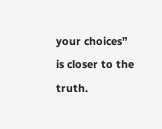your choices” is closer to the truth.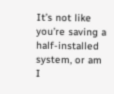It’s not like you’re saving a half-installed system, or am I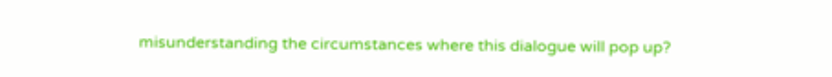misunderstanding the circumstances where this dialogue will pop up?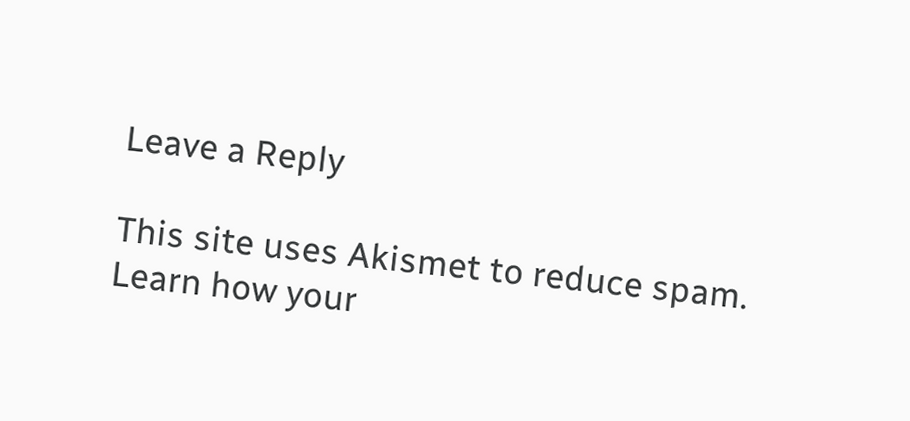Leave a Reply

This site uses Akismet to reduce spam. Learn how your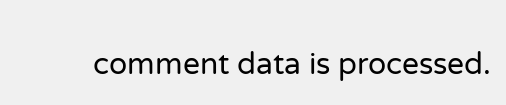comment data is processed.